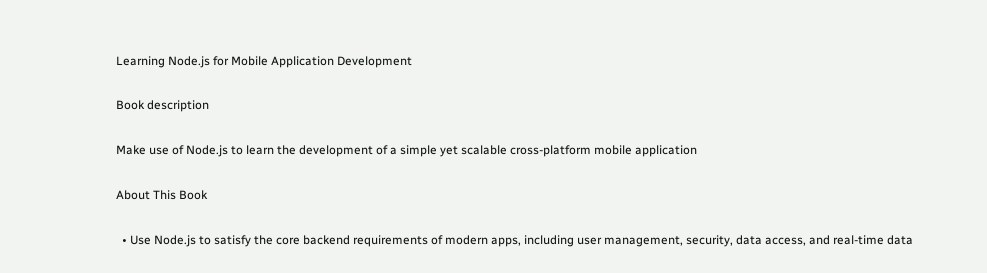Learning Node.js for Mobile Application Development

Book description

Make use of Node.js to learn the development of a simple yet scalable cross-platform mobile application

About This Book

  • Use Node.js to satisfy the core backend requirements of modern apps, including user management, security, data access, and real-time data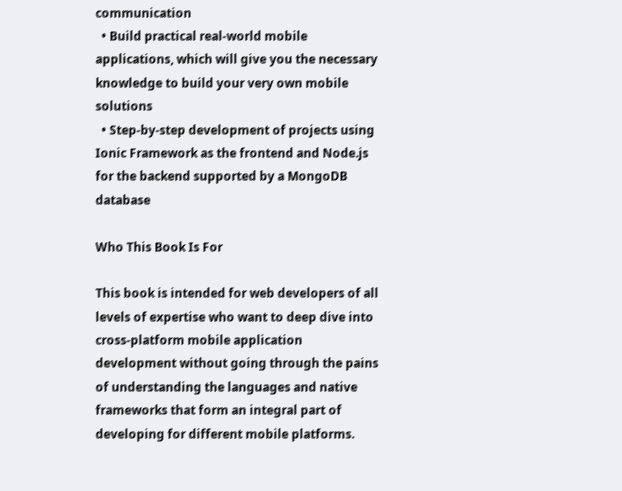communication
  • Build practical real-world mobile applications, which will give you the necessary knowledge to build your very own mobile solutions
  • Step-by-step development of projects using Ionic Framework as the frontend and Node.js for the backend supported by a MongoDB database

Who This Book Is For

This book is intended for web developers of all levels of expertise who want to deep dive into cross-platform mobile application development without going through the pains of understanding the languages and native frameworks that form an integral part of developing for different mobile platforms.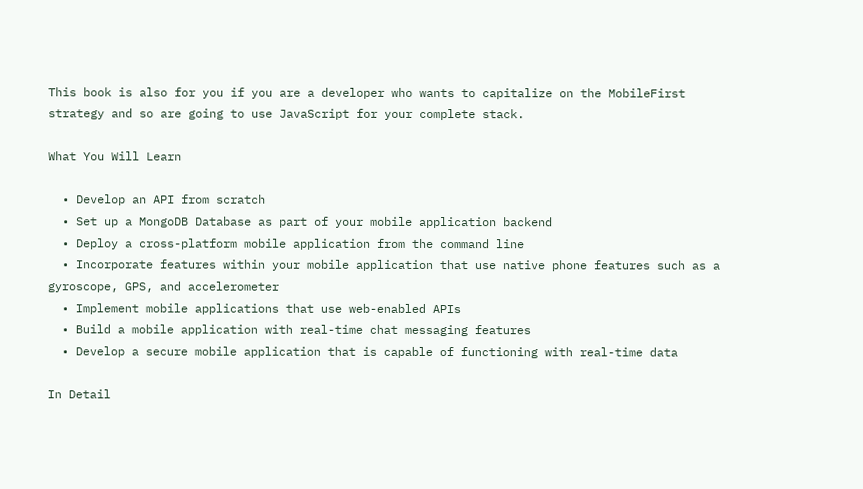This book is also for you if you are a developer who wants to capitalize on the MobileFirst strategy and so are going to use JavaScript for your complete stack.

What You Will Learn

  • Develop an API from scratch
  • Set up a MongoDB Database as part of your mobile application backend
  • Deploy a cross-platform mobile application from the command line
  • Incorporate features within your mobile application that use native phone features such as a gyroscope, GPS, and accelerometer
  • Implement mobile applications that use web-enabled APIs
  • Build a mobile application with real-time chat messaging features
  • Develop a secure mobile application that is capable of functioning with real-time data

In Detail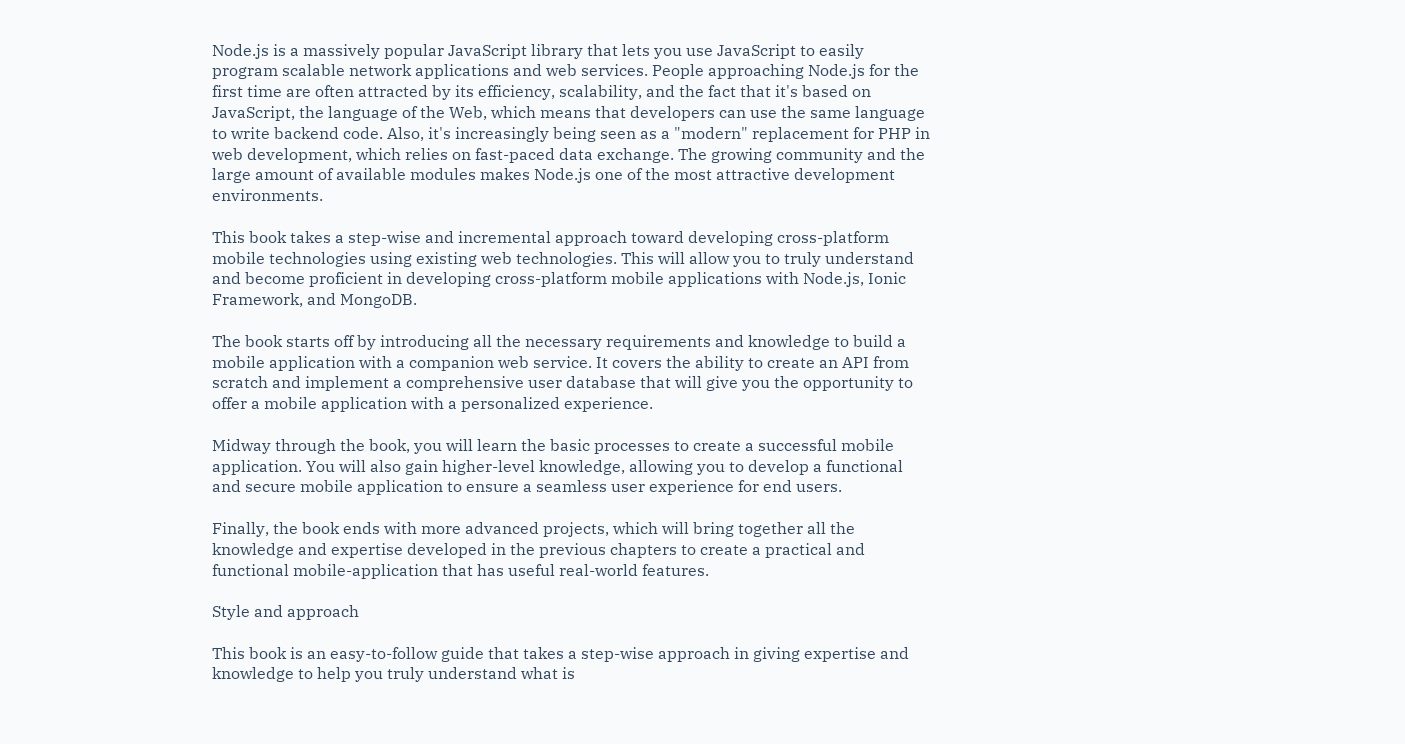Node.js is a massively popular JavaScript library that lets you use JavaScript to easily program scalable network applications and web services. People approaching Node.js for the first time are often attracted by its efficiency, scalability, and the fact that it's based on JavaScript, the language of the Web, which means that developers can use the same language to write backend code. Also, it's increasingly being seen as a "modern" replacement for PHP in web development, which relies on fast-paced data exchange. The growing community and the large amount of available modules makes Node.js one of the most attractive development environments.

This book takes a step-wise and incremental approach toward developing cross-platform mobile technologies using existing web technologies. This will allow you to truly understand and become proficient in developing cross-platform mobile applications with Node.js, Ionic Framework, and MongoDB.

The book starts off by introducing all the necessary requirements and knowledge to build a mobile application with a companion web service. It covers the ability to create an API from scratch and implement a comprehensive user database that will give you the opportunity to offer a mobile application with a personalized experience.

Midway through the book, you will learn the basic processes to create a successful mobile application. You will also gain higher-level knowledge, allowing you to develop a functional and secure mobile application to ensure a seamless user experience for end users.

Finally, the book ends with more advanced projects, which will bring together all the knowledge and expertise developed in the previous chapters to create a practical and functional mobile-application that has useful real-world features.

Style and approach

This book is an easy-to-follow guide that takes a step-wise approach in giving expertise and knowledge to help you truly understand what is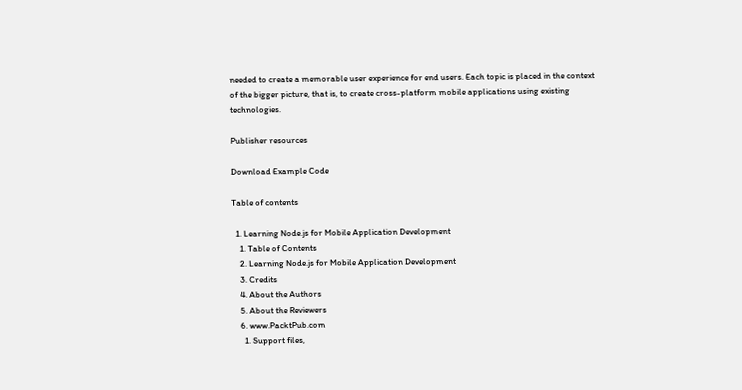needed to create a memorable user experience for end users. Each topic is placed in the context of the bigger picture, that is, to create cross-platform mobile applications using existing technologies.

Publisher resources

Download Example Code

Table of contents

  1. Learning Node.js for Mobile Application Development
    1. Table of Contents
    2. Learning Node.js for Mobile Application Development
    3. Credits
    4. About the Authors
    5. About the Reviewers
    6. www.PacktPub.com
      1. Support files,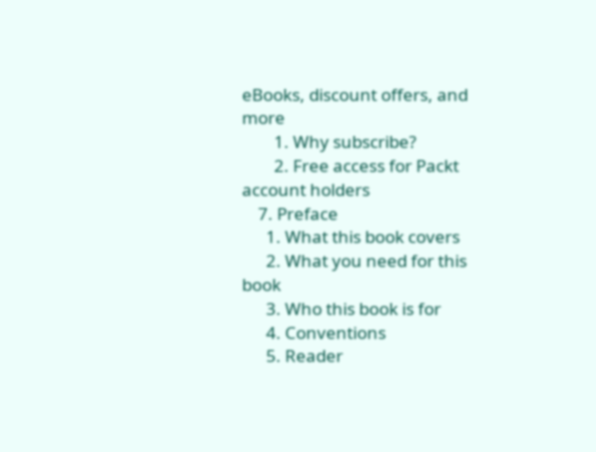eBooks, discount offers, and more
        1. Why subscribe?
        2. Free access for Packt account holders
    7. Preface
      1. What this book covers
      2. What you need for this book
      3. Who this book is for
      4. Conventions
      5. Reader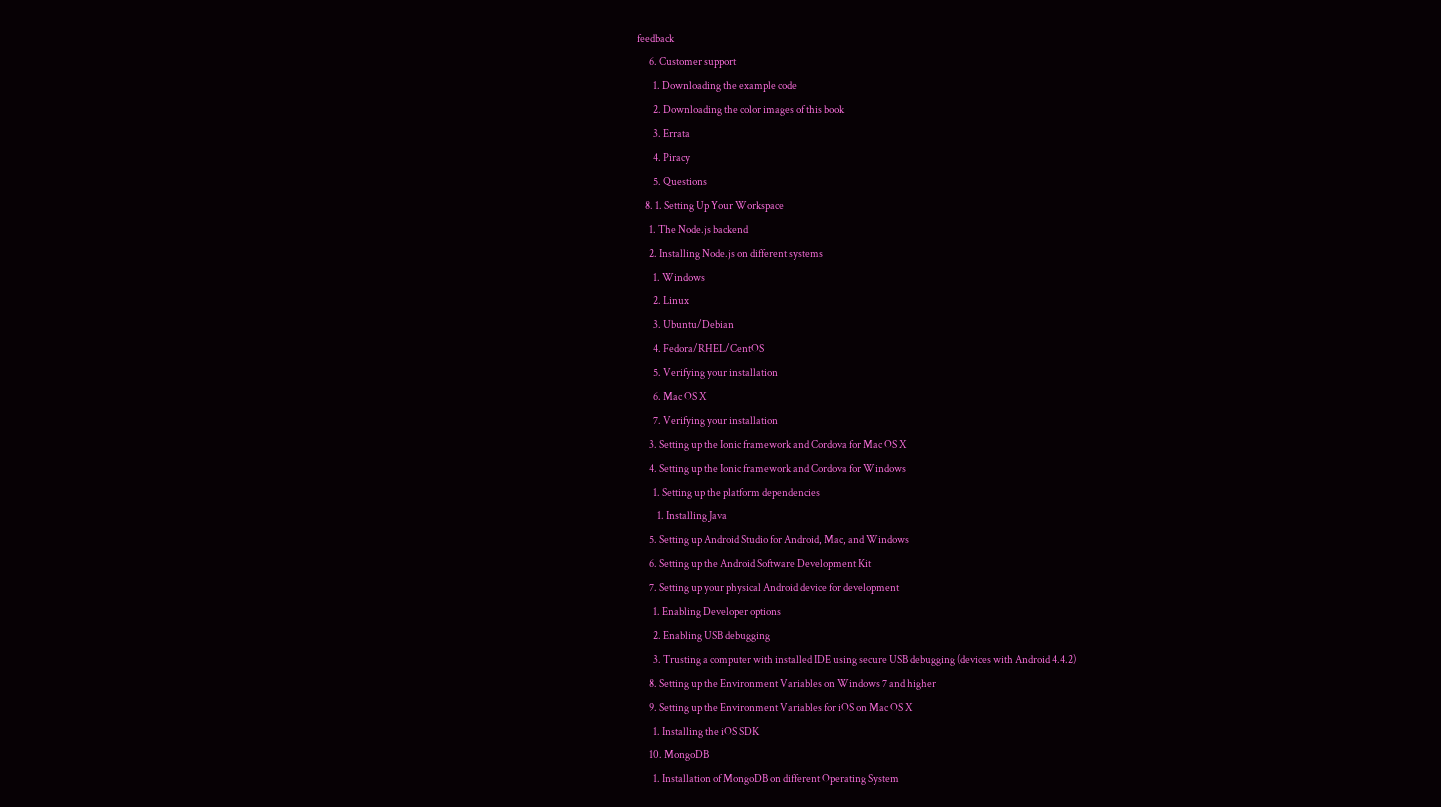feedback
      6. Customer support
        1. Downloading the example code
        2. Downloading the color images of this book
        3. Errata
        4. Piracy
        5. Questions
    8. 1. Setting Up Your Workspace
      1. The Node.js backend
      2. Installing Node.js on different systems
        1. Windows
        2. Linux
        3. Ubuntu/Debian
        4. Fedora/RHEL/CentOS
        5. Verifying your installation
        6. Mac OS X
        7. Verifying your installation
      3. Setting up the Ionic framework and Cordova for Mac OS X
      4. Setting up the Ionic framework and Cordova for Windows
        1. Setting up the platform dependencies
          1. Installing Java
      5. Setting up Android Studio for Android, Mac, and Windows
      6. Setting up the Android Software Development Kit
      7. Setting up your physical Android device for development
        1. Enabling Developer options
        2. Enabling USB debugging
        3. Trusting a computer with installed IDE using secure USB debugging (devices with Android 4.4.2)
      8. Setting up the Environment Variables on Windows 7 and higher
      9. Setting up the Environment Variables for iOS on Mac OS X
        1. Installing the iOS SDK
      10. MongoDB
        1. Installation of MongoDB on different Operating System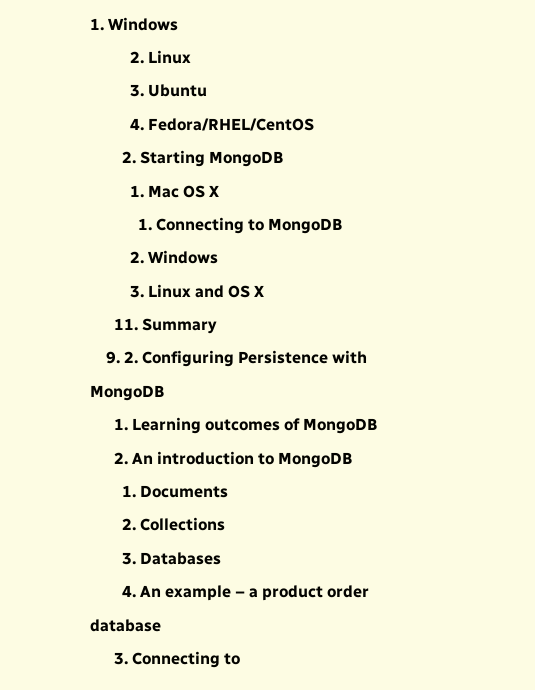1. Windows
          2. Linux
          3. Ubuntu
          4. Fedora/RHEL/CentOS
        2. Starting MongoDB
          1. Mac OS X
            1. Connecting to MongoDB
          2. Windows
          3. Linux and OS X
      11. Summary
    9. 2. Configuring Persistence with MongoDB
      1. Learning outcomes of MongoDB
      2. An introduction to MongoDB
        1. Documents
        2. Collections
        3. Databases
        4. An example – a product order database
      3. Connecting to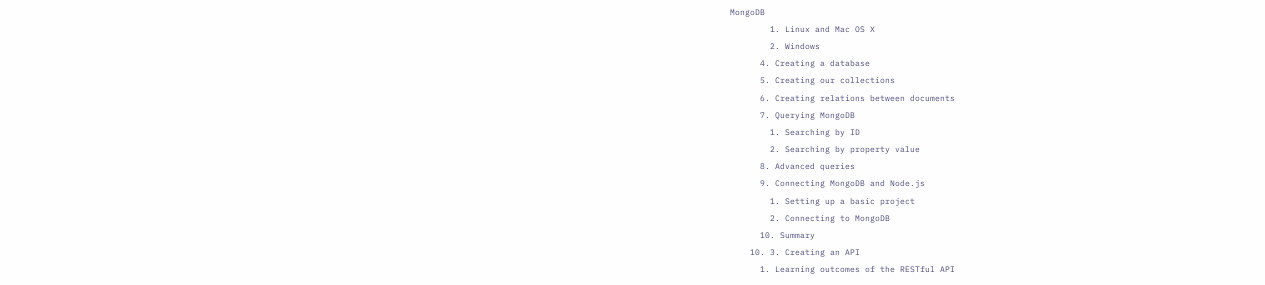MongoDB
        1. Linux and Mac OS X
        2. Windows
      4. Creating a database
      5. Creating our collections
      6. Creating relations between documents
      7. Querying MongoDB
        1. Searching by ID
        2. Searching by property value
      8. Advanced queries
      9. Connecting MongoDB and Node.js
        1. Setting up a basic project
        2. Connecting to MongoDB
      10. Summary
    10. 3. Creating an API
      1. Learning outcomes of the RESTful API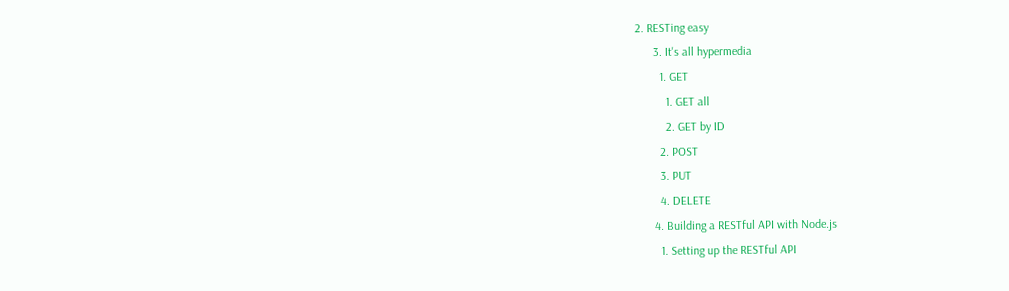2. RESTing easy
      3. It's all hypermedia
        1. GET
          1. GET all
          2. GET by ID
        2. POST
        3. PUT
        4. DELETE
      4. Building a RESTful API with Node.js
        1. Setting up the RESTful API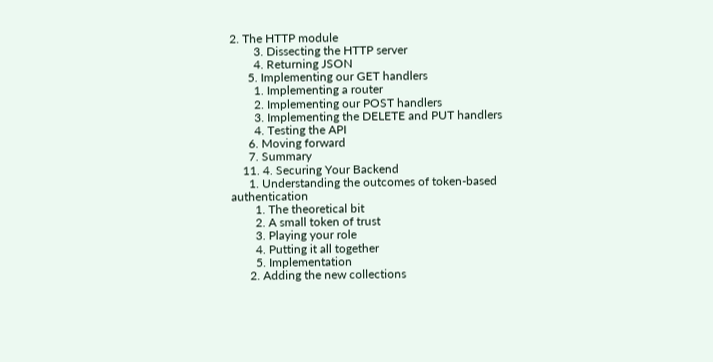2. The HTTP module
        3. Dissecting the HTTP server
        4. Returning JSON
      5. Implementing our GET handlers
        1. Implementing a router
        2. Implementing our POST handlers
        3. Implementing the DELETE and PUT handlers
        4. Testing the API
      6. Moving forward
      7. Summary
    11. 4. Securing Your Backend
      1. Understanding the outcomes of token-based authentication
        1. The theoretical bit
        2. A small token of trust
        3. Playing your role
        4. Putting it all together
        5. Implementation
      2. Adding the new collections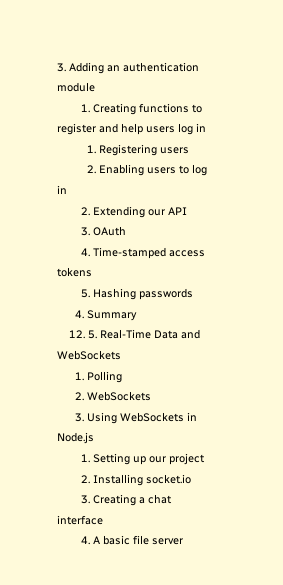3. Adding an authentication module
        1. Creating functions to register and help users log in
          1. Registering users
          2. Enabling users to log in
        2. Extending our API
        3. OAuth
        4. Time-stamped access tokens
        5. Hashing passwords
      4. Summary
    12. 5. Real-Time Data and WebSockets
      1. Polling
      2. WebSockets
      3. Using WebSockets in Node.js
        1. Setting up our project
        2. Installing socket.io
        3. Creating a chat interface
        4. A basic file server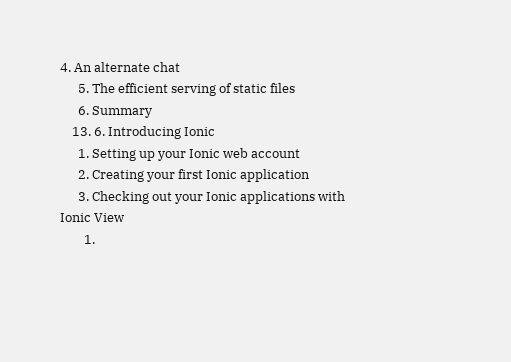4. An alternate chat
      5. The efficient serving of static files
      6. Summary
    13. 6. Introducing Ionic
      1. Setting up your Ionic web account
      2. Creating your first Ionic application
      3. Checking out your Ionic applications with Ionic View
        1.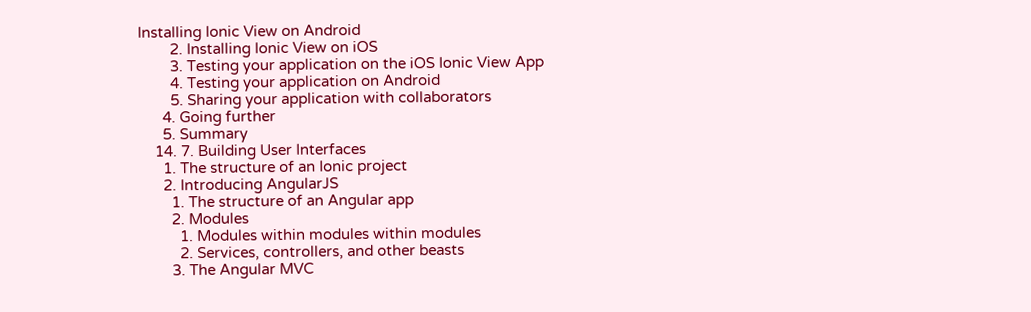Installing Ionic View on Android
        2. Installing Ionic View on iOS
        3. Testing your application on the iOS Ionic View App
        4. Testing your application on Android
        5. Sharing your application with collaborators
      4. Going further
      5. Summary
    14. 7. Building User Interfaces
      1. The structure of an Ionic project
      2. Introducing AngularJS
        1. The structure of an Angular app
        2. Modules
          1. Modules within modules within modules
          2. Services, controllers, and other beasts
        3. The Angular MVC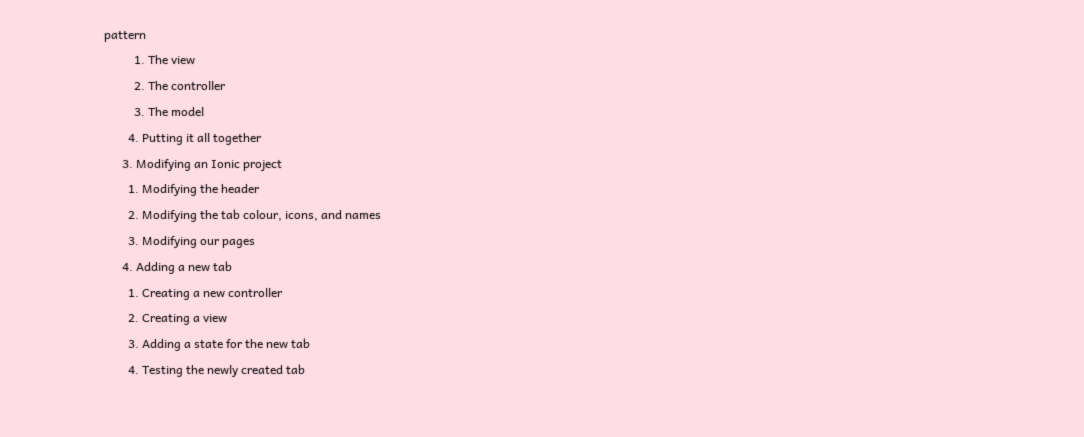pattern
          1. The view
          2. The controller
          3. The model
        4. Putting it all together
      3. Modifying an Ionic project
        1. Modifying the header
        2. Modifying the tab colour, icons, and names
        3. Modifying our pages
      4. Adding a new tab
        1. Creating a new controller
        2. Creating a view
        3. Adding a state for the new tab
        4. Testing the newly created tab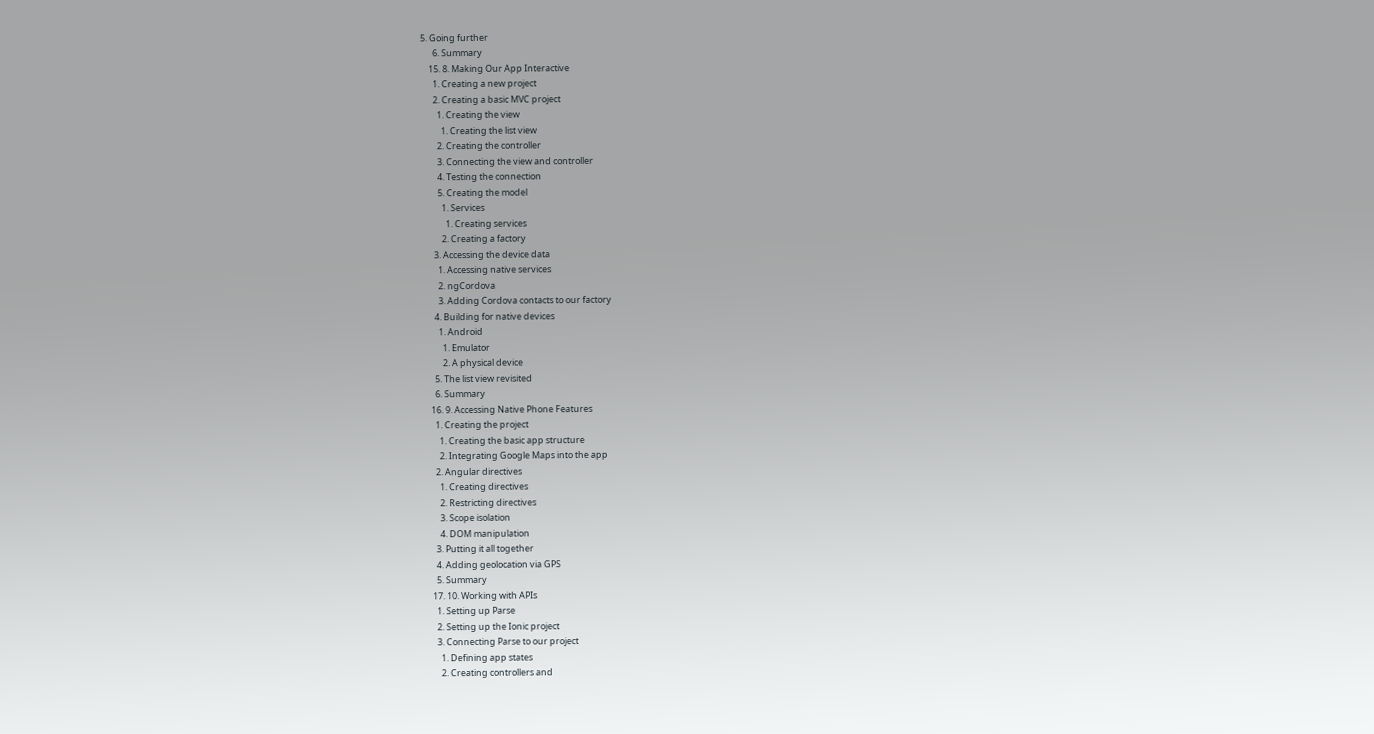5. Going further
      6. Summary
    15. 8. Making Our App Interactive
      1. Creating a new project
      2. Creating a basic MVC project
        1. Creating the view
          1. Creating the list view
        2. Creating the controller
        3. Connecting the view and controller
        4. Testing the connection
        5. Creating the model
          1. Services
            1. Creating services
          2. Creating a factory
      3. Accessing the device data
        1. Accessing native services
        2. ngCordova
        3. Adding Cordova contacts to our factory
      4. Building for native devices
        1. Android
          1. Emulator
          2. A physical device
      5. The list view revisited
      6. Summary
    16. 9. Accessing Native Phone Features
      1. Creating the project
        1. Creating the basic app structure
        2. Integrating Google Maps into the app
      2. Angular directives
        1. Creating directives
        2. Restricting directives
        3. Scope isolation
        4. DOM manipulation
      3. Putting it all together
      4. Adding geolocation via GPS
      5. Summary
    17. 10. Working with APIs
      1. Setting up Parse
      2. Setting up the Ionic project
      3. Connecting Parse to our project
        1. Defining app states
        2. Creating controllers and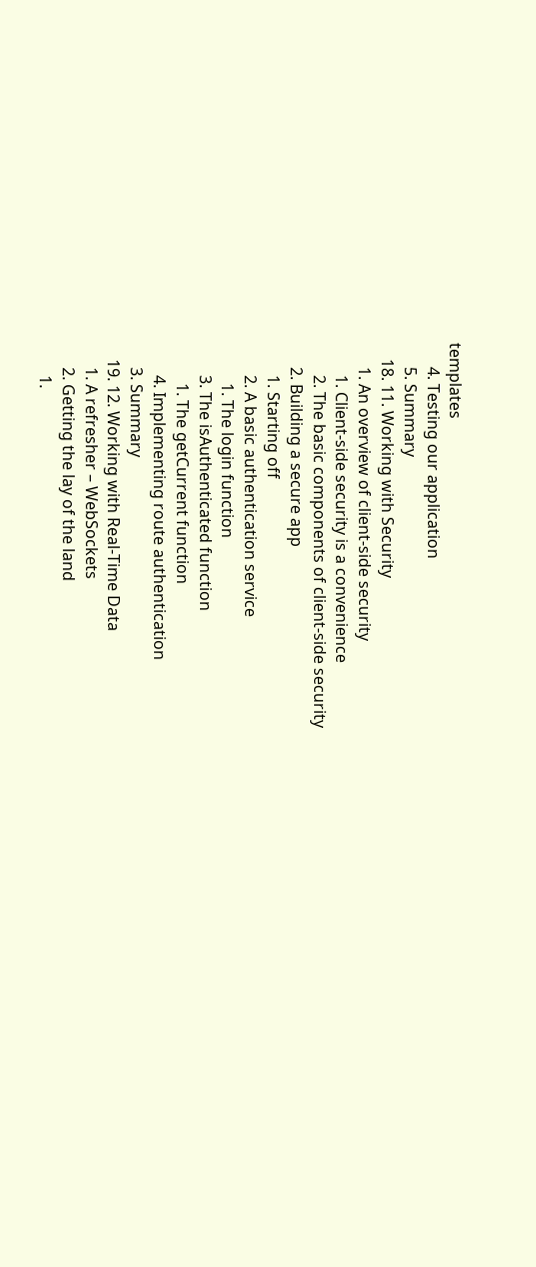templates
      4. Testing our application
      5. Summary
    18. 11. Working with Security
      1. An overview of client-side security
        1. Client-side security is a convenience
        2. The basic components of client-side security
      2. Building a secure app
        1. Starting off
        2. A basic authentication service
          1. The login function
        3. The isAuthenticated function
          1. The getCurrent function
        4. Implementing route authentication
      3. Summary
    19. 12. Working with Real-Time Data
      1. A refresher – WebSockets
      2. Getting the lay of the land
        1.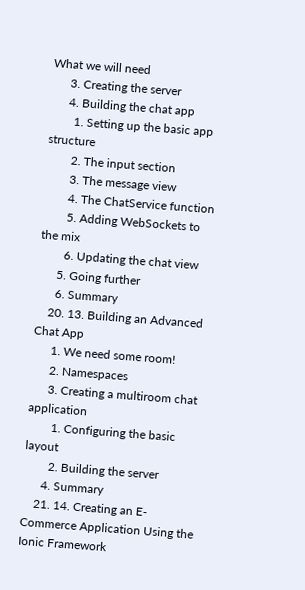What we will need
      3. Creating the server
      4. Building the chat app
        1. Setting up the basic app structure
        2. The input section
        3. The message view
        4. The ChatService function
        5. Adding WebSockets to the mix
        6. Updating the chat view
      5. Going further
      6. Summary
    20. 13. Building an Advanced Chat App
      1. We need some room!
      2. Namespaces
      3. Creating a multiroom chat application
        1. Configuring the basic layout
        2. Building the server
      4. Summary
    21. 14. Creating an E-Commerce Application Using the Ionic Framework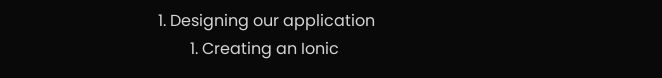1. Designing our application
        1. Creating an Ionic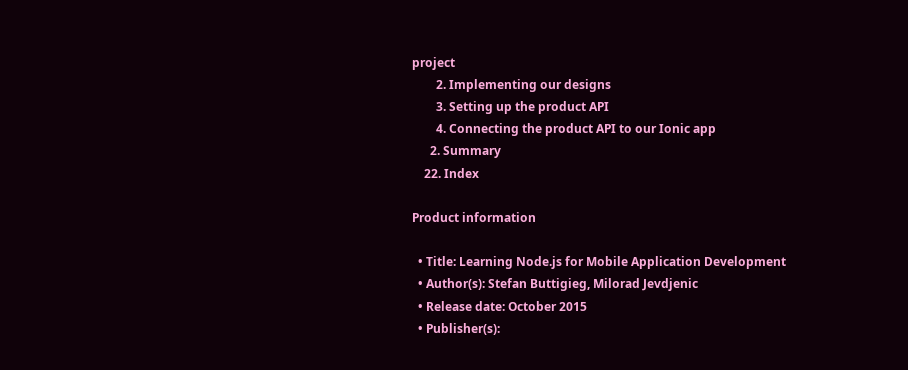project
        2. Implementing our designs
        3. Setting up the product API
        4. Connecting the product API to our Ionic app
      2. Summary
    22. Index

Product information

  • Title: Learning Node.js for Mobile Application Development
  • Author(s): Stefan Buttigieg, Milorad Jevdjenic
  • Release date: October 2015
  • Publisher(s):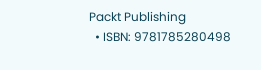Packt Publishing
  • ISBN: 9781785280498